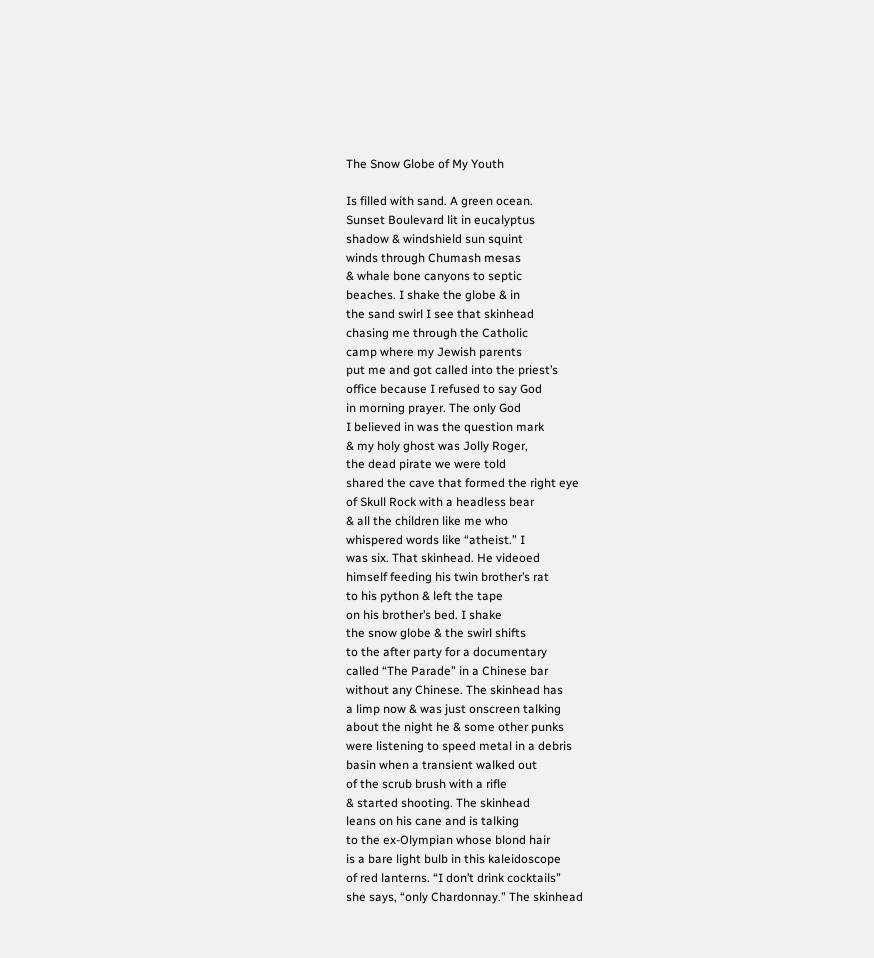The Snow Globe of My Youth

Is filled with sand. A green ocean.
Sunset Boulevard lit in eucalyptus
shadow & windshield sun squint
winds through Chumash mesas
& whale bone canyons to septic
beaches. I shake the globe & in
the sand swirl I see that skinhead
chasing me through the Catholic
camp where my Jewish parents
put me and got called into the priest’s
office because I refused to say God
in morning prayer. The only God
I believed in was the question mark
& my holy ghost was Jolly Roger,
the dead pirate we were told
shared the cave that formed the right eye
of Skull Rock with a headless bear
& all the children like me who
whispered words like “atheist.” I
was six. That skinhead. He videoed
himself feeding his twin brother’s rat
to his python & left the tape
on his brother’s bed. I shake
the snow globe & the swirl shifts
to the after party for a documentary
called “The Parade” in a Chinese bar
without any Chinese. The skinhead has
a limp now & was just onscreen talking
about the night he & some other punks
were listening to speed metal in a debris
basin when a transient walked out
of the scrub brush with a rifle
& started shooting. The skinhead
leans on his cane and is talking
to the ex-Olympian whose blond hair
is a bare light bulb in this kaleidoscope
of red lanterns. “I don’t drink cocktails”
she says, “only Chardonnay.” The skinhead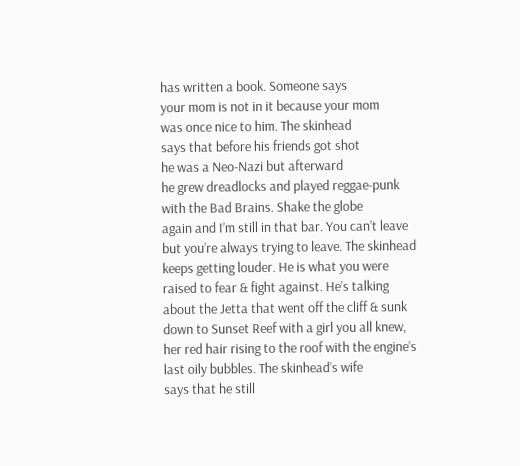has written a book. Someone says
your mom is not in it because your mom
was once nice to him. The skinhead
says that before his friends got shot
he was a Neo-Nazi but afterward
he grew dreadlocks and played reggae-punk
with the Bad Brains. Shake the globe
again and I’m still in that bar. You can’t leave
but you’re always trying to leave. The skinhead
keeps getting louder. He is what you were
raised to fear & fight against. He’s talking
about the Jetta that went off the cliff & sunk
down to Sunset Reef with a girl you all knew,
her red hair rising to the roof with the engine’s
last oily bubbles. The skinhead’s wife
says that he still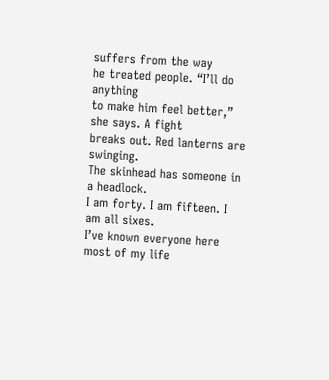suffers from the way
he treated people. “I’ll do anything
to make him feel better,” she says. A fight
breaks out. Red lanterns are swinging.
The skinhead has someone in a headlock.
I am forty. I am fifteen. I am all sixes.
I’ve known everyone here most of my life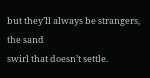but they’ll always be strangers, the sand
swirl that doesn’t settle.